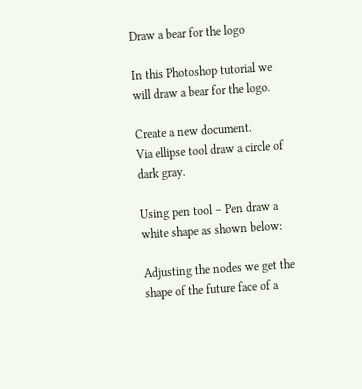Draw a bear for the logo

In this Photoshop tutorial we will draw a bear for the logo.

Create a new document.
Via ellipse tool draw a circle of dark gray.

Using pen tool – Pen draw a white shape as shown below:

Adjusting the nodes we get the shape of the future face of a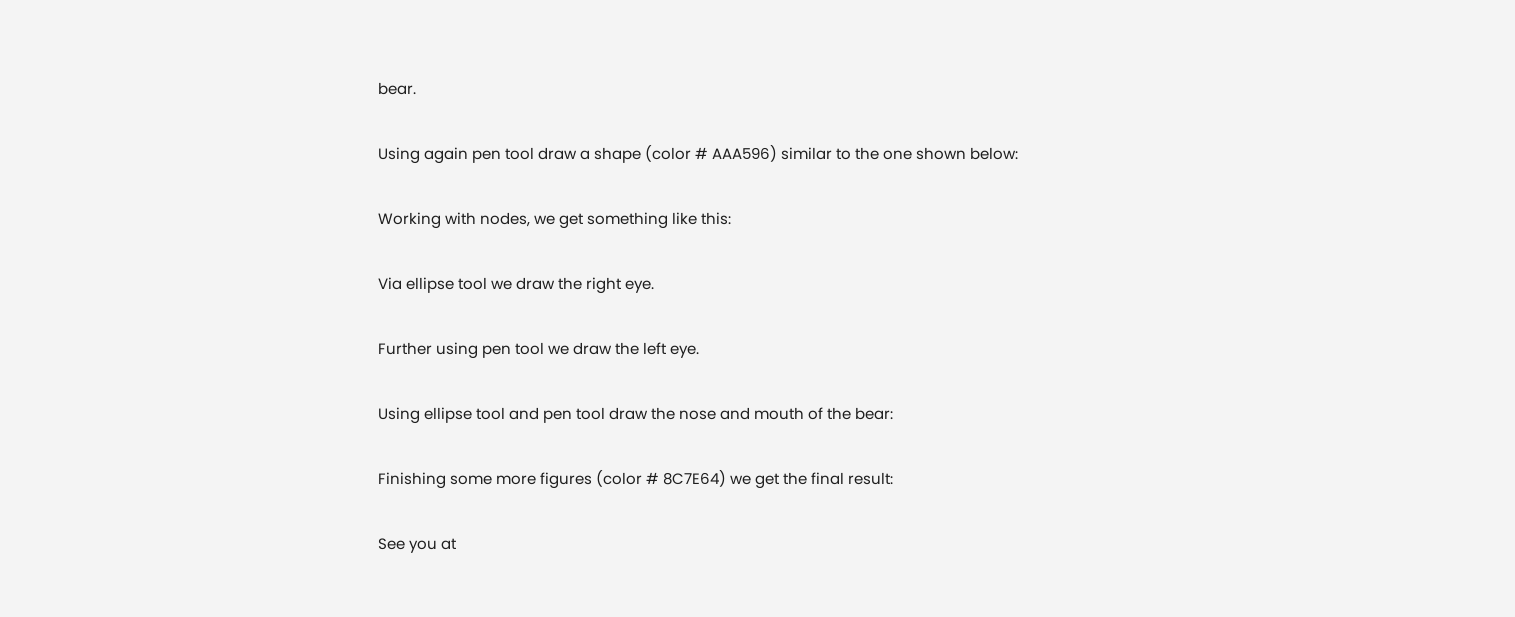bear.

Using again pen tool draw a shape (color # AAA596) similar to the one shown below:

Working with nodes, we get something like this:

Via ellipse tool we draw the right eye.

Further using pen tool we draw the left eye.

Using ellipse tool and pen tool draw the nose and mouth of the bear:

Finishing some more figures (color # 8C7E64) we get the final result:

See you at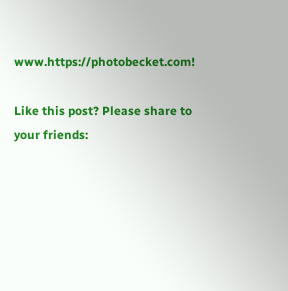www.https://photobecket.com!

Like this post? Please share to your friends: